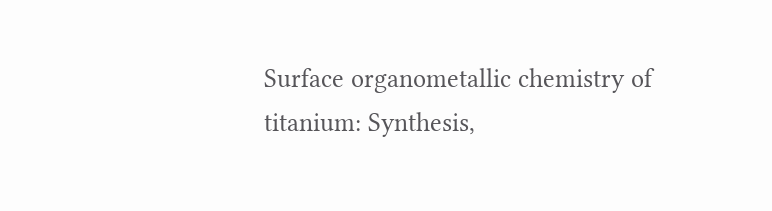Surface organometallic chemistry of titanium: Synthesis,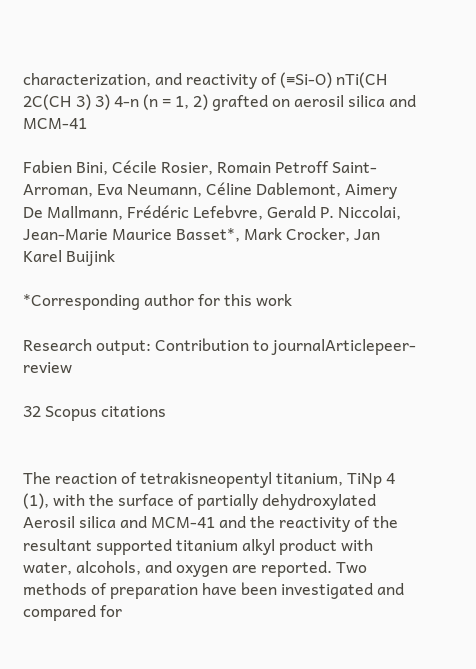characterization, and reactivity of (≡Si-O) nTi(CH 2C(CH 3) 3) 4-n (n = 1, 2) grafted on aerosil silica and MCM-41

Fabien Bini, Cécile Rosier, Romain Petroff Saint-Arroman, Eva Neumann, Céline Dablemont, Aimery De Mallmann, Frédéric Lefebvre, Gerald P. Niccolai, Jean-Marie Maurice Basset*, Mark Crocker, Jan Karel Buijink

*Corresponding author for this work

Research output: Contribution to journalArticlepeer-review

32 Scopus citations


The reaction of tetrakisneopentyl titanium, TiNp 4 (1), with the surface of partially dehydroxylated Aerosil silica and MCM-41 and the reactivity of the resultant supported titanium alkyl product with water, alcohols, and oxygen are reported. Two methods of preparation have been investigated and compared for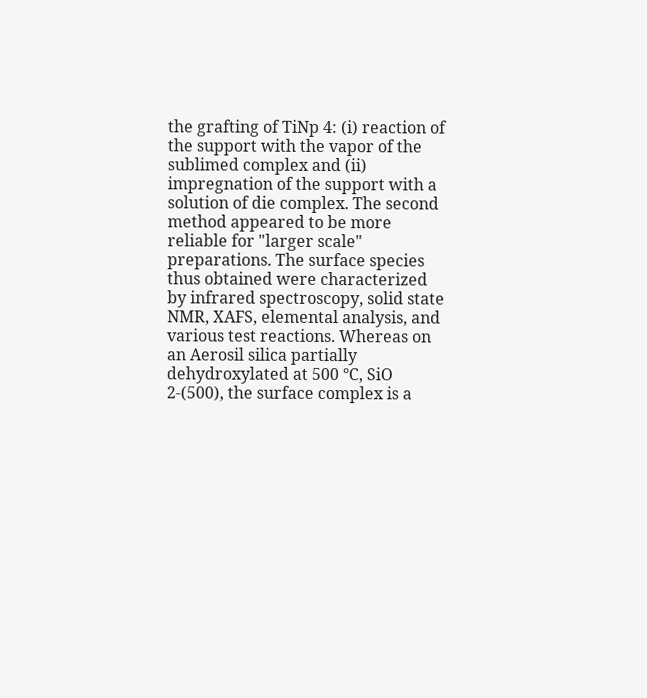the grafting of TiNp 4: (i) reaction of the support with the vapor of the sublimed complex and (ii) impregnation of the support with a solution of die complex. The second method appeared to be more reliable for "larger scale" preparations. The surface species thus obtained were characterized by infrared spectroscopy, solid state NMR, XAFS, elemental analysis, and various test reactions. Whereas on an Aerosil silica partially dehydroxylated at 500 °C, SiO 2-(500), the surface complex is a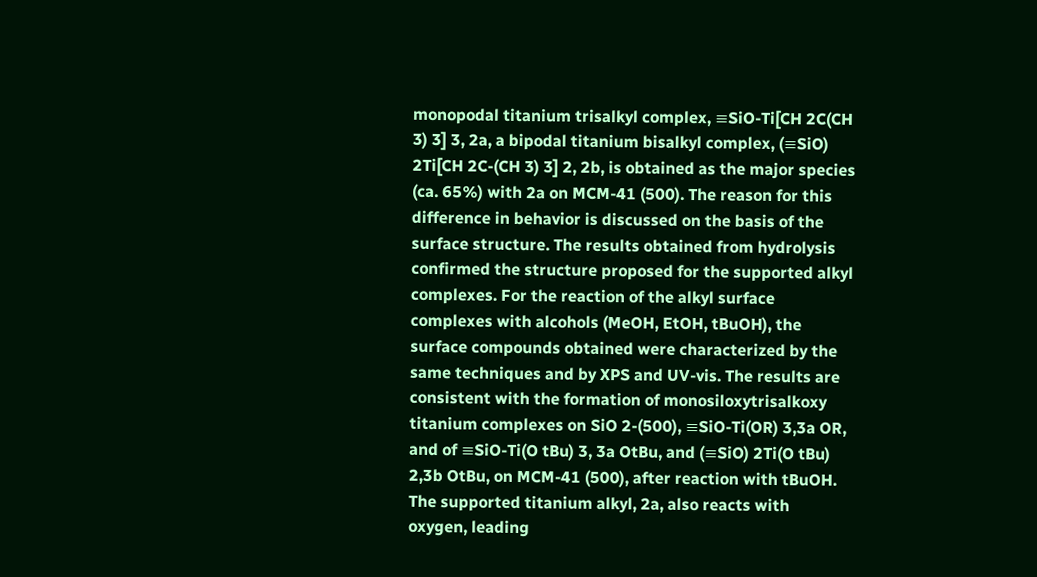monopodal titanium trisalkyl complex, ≡SiO-Ti[CH 2C(CH 3) 3] 3, 2a, a bipodal titanium bisalkyl complex, (≡SiO) 2Ti[CH 2C-(CH 3) 3] 2, 2b, is obtained as the major species (ca. 65%) with 2a on MCM-41 (500). The reason for this difference in behavior is discussed on the basis of the surface structure. The results obtained from hydrolysis confirmed the structure proposed for the supported alkyl complexes. For the reaction of the alkyl surface complexes with alcohols (MeOH, EtOH, tBuOH), the surface compounds obtained were characterized by the same techniques and by XPS and UV-vis. The results are consistent with the formation of monosiloxytrisalkoxy titanium complexes on SiO 2-(500), ≡SiO-Ti(OR) 3,3a OR, and of ≡SiO-Ti(O tBu) 3, 3a OtBu, and (≡SiO) 2Ti(O tBu) 2,3b OtBu, on MCM-41 (500), after reaction with tBuOH. The supported titanium alkyl, 2a, also reacts with oxygen, leading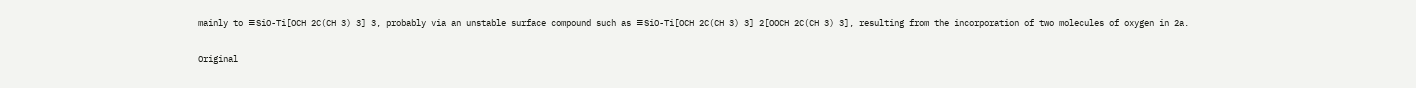mainly to ≡SiO-Ti[OCH 2C(CH 3) 3] 3, probably via an unstable surface compound such as ≡SiO-Ti[OCH 2C(CH 3) 3] 2[OOCH 2C(CH 3) 3], resulting from the incorporation of two molecules of oxygen in 2a.

Original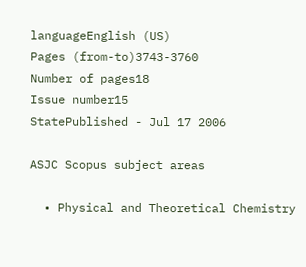languageEnglish (US)
Pages (from-to)3743-3760
Number of pages18
Issue number15
StatePublished - Jul 17 2006

ASJC Scopus subject areas

  • Physical and Theoretical Chemistry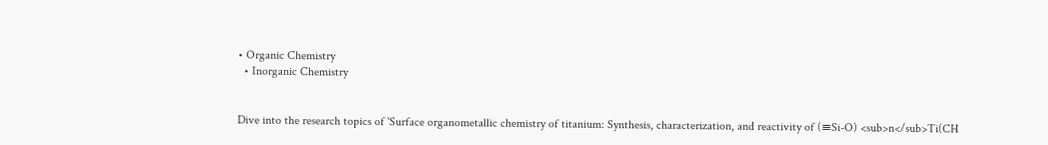• Organic Chemistry
  • Inorganic Chemistry


Dive into the research topics of 'Surface organometallic chemistry of titanium: Synthesis, characterization, and reactivity of (≡Si-O) <sub>n</sub>Ti(CH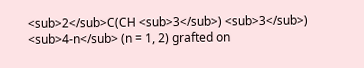<sub>2</sub>C(CH <sub>3</sub>) <sub>3</sub>) <sub>4-n</sub> (n = 1, 2) grafted on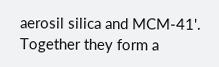aerosil silica and MCM-41'. Together they form a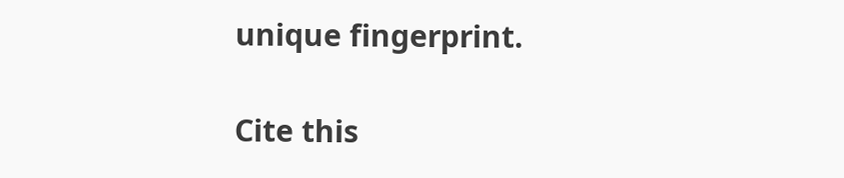unique fingerprint.

Cite this